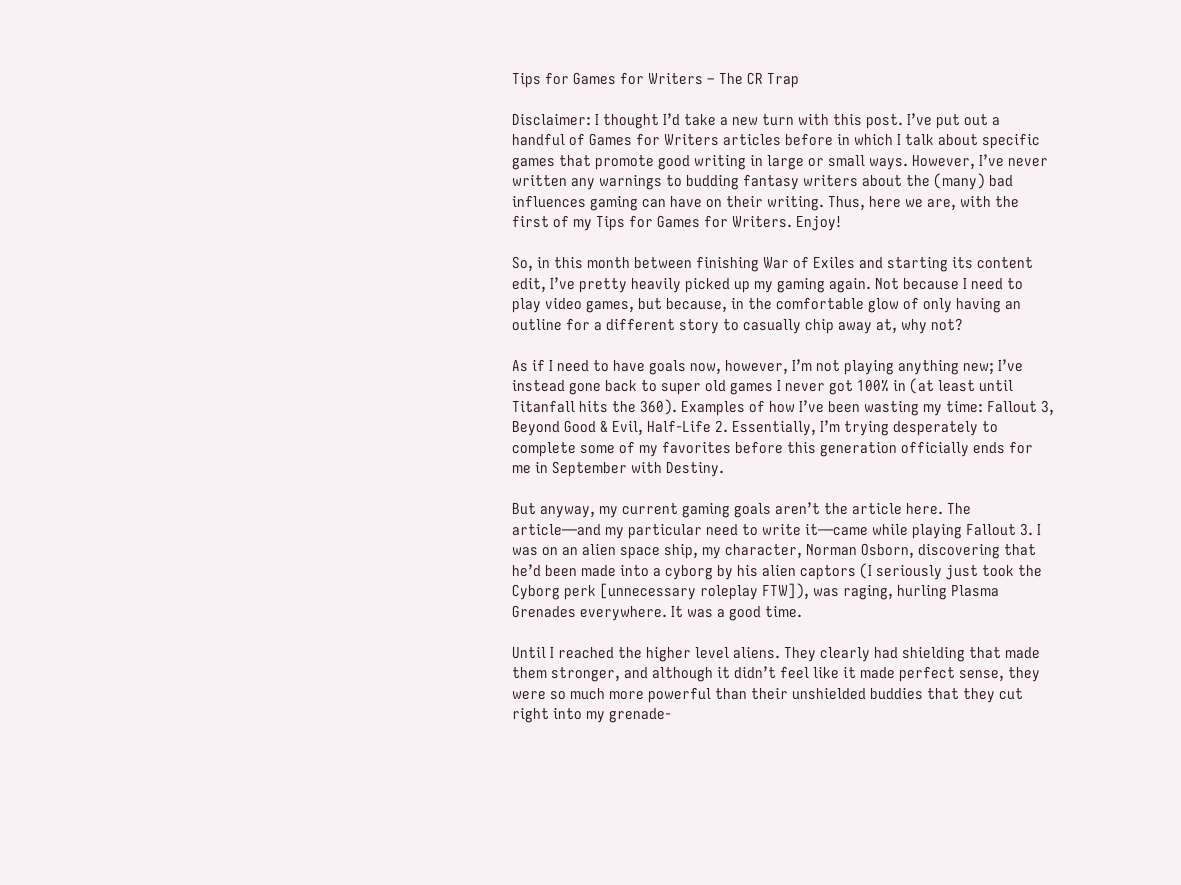Tips for Games for Writers – The CR Trap

Disclaimer: I thought I’d take a new turn with this post. I’ve put out a handful of Games for Writers articles before in which I talk about specific games that promote good writing in large or small ways. However, I’ve never written any warnings to budding fantasy writers about the (many) bad influences gaming can have on their writing. Thus, here we are, with the first of my Tips for Games for Writers. Enjoy!

So, in this month between finishing War of Exiles and starting its content edit, I’ve pretty heavily picked up my gaming again. Not because I need to play video games, but because, in the comfortable glow of only having an outline for a different story to casually chip away at, why not?

As if I need to have goals now, however, I’m not playing anything new; I’ve instead gone back to super old games I never got 100% in (at least until Titanfall hits the 360). Examples of how I’ve been wasting my time: Fallout 3, Beyond Good & Evil, Half-Life 2. Essentially, I’m trying desperately to complete some of my favorites before this generation officially ends for me in September with Destiny.

But anyway, my current gaming goals aren’t the article here. The article—and my particular need to write it—came while playing Fallout 3. I was on an alien space ship, my character, Norman Osborn, discovering that he’d been made into a cyborg by his alien captors (I seriously just took the Cyborg perk [unnecessary roleplay FTW]), was raging, hurling Plasma Grenades everywhere. It was a good time.

Until I reached the higher level aliens. They clearly had shielding that made them stronger, and although it didn’t feel like it made perfect sense, they were so much more powerful than their unshielded buddies that they cut right into my grenade-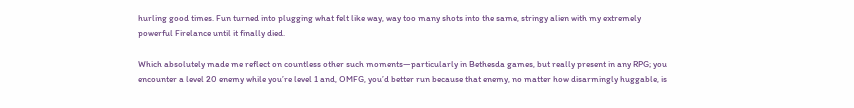hurling good times. Fun turned into plugging what felt like way, way too many shots into the same, stringy alien with my extremely powerful Firelance until it finally died.

Which absolutely made me reflect on countless other such moments—particularly in Bethesda games, but really present in any RPG; you encounter a level 20 enemy while you’re level 1 and, OMFG, you’d better run because that enemy, no matter how disarmingly huggable, is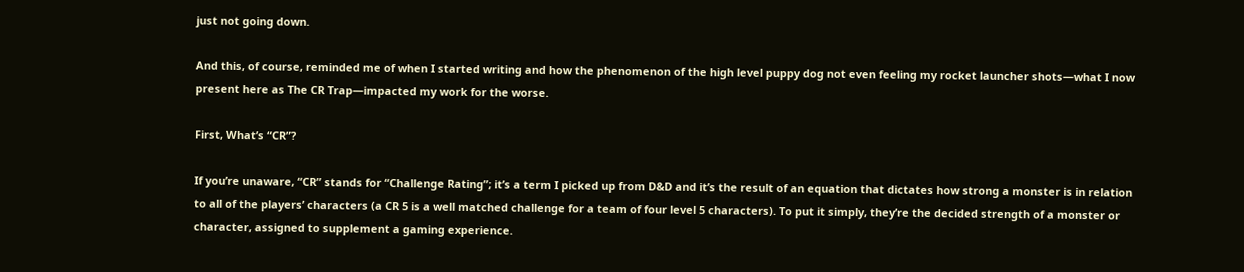just not going down.

And this, of course, reminded me of when I started writing and how the phenomenon of the high level puppy dog not even feeling my rocket launcher shots—what I now present here as The CR Trap—impacted my work for the worse.

First, What’s “CR”?

If you’re unaware, “CR” stands for “Challenge Rating”; it’s a term I picked up from D&D and it’s the result of an equation that dictates how strong a monster is in relation to all of the players’ characters (a CR 5 is a well matched challenge for a team of four level 5 characters). To put it simply, they’re the decided strength of a monster or character, assigned to supplement a gaming experience.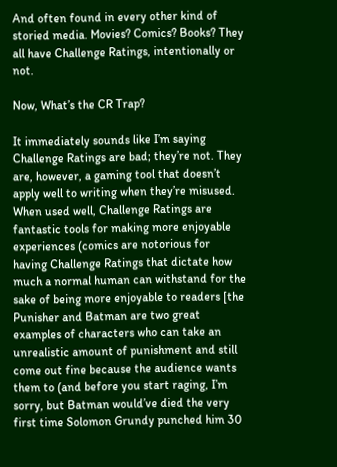And often found in every other kind of storied media. Movies? Comics? Books? They all have Challenge Ratings, intentionally or not.

Now, What’s the CR Trap?

It immediately sounds like I’m saying Challenge Ratings are bad; they’re not. They are, however, a gaming tool that doesn’t apply well to writing when they’re misused. When used well, Challenge Ratings are fantastic tools for making more enjoyable experiences (comics are notorious for having Challenge Ratings that dictate how much a normal human can withstand for the sake of being more enjoyable to readers [the Punisher and Batman are two great examples of characters who can take an unrealistic amount of punishment and still come out fine because the audience wants them to (and before you start raging, I’m sorry, but Batman would’ve died the very first time Solomon Grundy punched him 30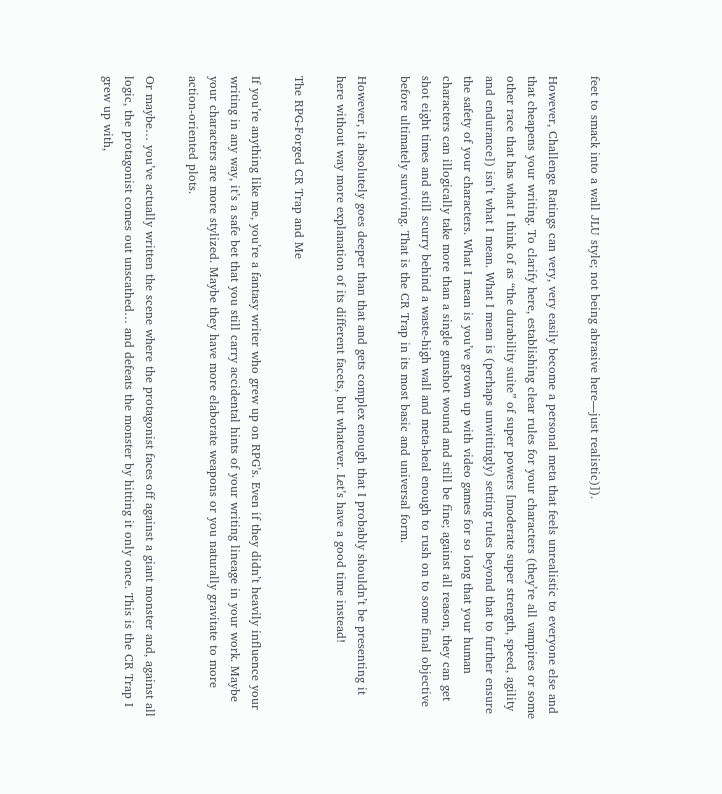feet to smack into a wall JLU style; not being abrasive here—just realistic)]).

However, Challenge Ratings can very, very easily become a personal meta that feels unrealistic to everyone else and that cheapens your writing. To clarify here, establishing clear rules for your characters (they’re all vampires or some other race that has what I think of as “the durability suite” of super powers [moderate super strength, speed, agility and endurance]) isn’t what I mean. What I mean is (perhaps unwittingly) setting rules beyond that to further ensure the safety of your characters. What I mean is you’ve grown up with video games for so long that your human characters can illogically take more than a single gunshot wound and still be fine; against all reason, they can get shot eight times and still scurry behind a waste-high wall and meta-heal enough to rush on to some final objective before ultimately surviving. That is the CR Trap in its most basic and universal form.

However, it absolutely goes deeper than that and gets complex enough that I probably shouldn’t be presenting it here without way more explanation of its different facets, but whatever. Let’s have a good time instead!

The RPG-Forged CR Trap and Me

If you’re anything like me, you’re a fantasy writer who grew up on RPG’s. Even if they didn’t heavily influence your writing in any way, it’s a safe bet that you still carry accidental hints of your writing lineage in your work. Maybe your characters are more stylized. Maybe they have more elaborate weapons or you naturally gravitate to more action-oriented plots.

Or maybe… you’ve actually written the scene where the protagonist faces off against a giant monster and, against all logic, the protagonist comes out unscathed… and defeats the monster by hitting it only once. This is the CR Trap I grew up with,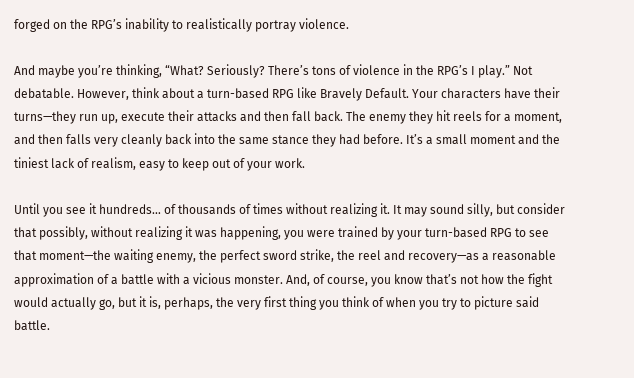forged on the RPG’s inability to realistically portray violence.

And maybe you’re thinking, “What? Seriously? There’s tons of violence in the RPG’s I play.” Not debatable. However, think about a turn-based RPG like Bravely Default. Your characters have their turns—they run up, execute their attacks and then fall back. The enemy they hit reels for a moment, and then falls very cleanly back into the same stance they had before. It’s a small moment and the tiniest lack of realism, easy to keep out of your work.

Until you see it hundreds… of thousands of times without realizing it. It may sound silly, but consider that possibly, without realizing it was happening, you were trained by your turn-based RPG to see that moment—the waiting enemy, the perfect sword strike, the reel and recovery—as a reasonable approximation of a battle with a vicious monster. And, of course, you know that’s not how the fight would actually go, but it is, perhaps, the very first thing you think of when you try to picture said battle.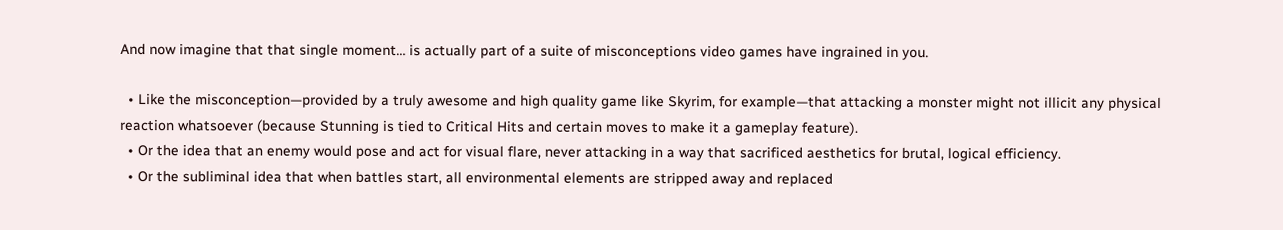And now imagine that that single moment… is actually part of a suite of misconceptions video games have ingrained in you.

  • Like the misconception—provided by a truly awesome and high quality game like Skyrim, for example—that attacking a monster might not illicit any physical reaction whatsoever (because Stunning is tied to Critical Hits and certain moves to make it a gameplay feature).
  • Or the idea that an enemy would pose and act for visual flare, never attacking in a way that sacrificed aesthetics for brutal, logical efficiency.
  • Or the subliminal idea that when battles start, all environmental elements are stripped away and replaced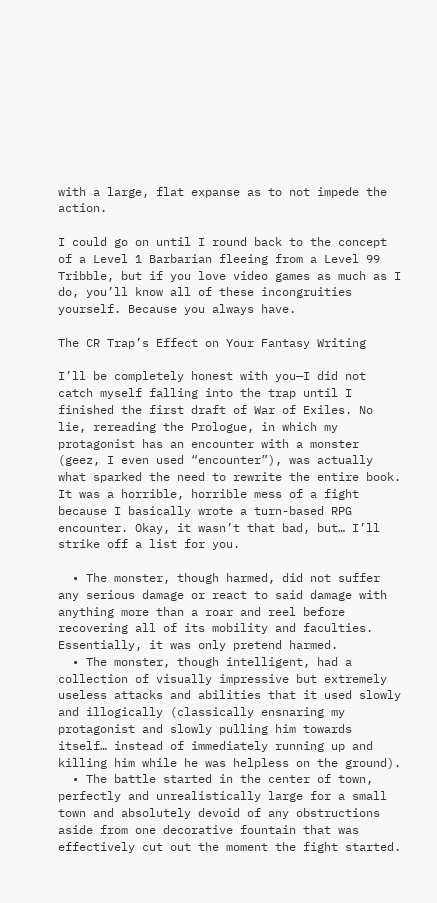with a large, flat expanse as to not impede the action.

I could go on until I round back to the concept of a Level 1 Barbarian fleeing from a Level 99 Tribble, but if you love video games as much as I do, you’ll know all of these incongruities yourself. Because you always have.

The CR Trap’s Effect on Your Fantasy Writing

I’ll be completely honest with you—I did not catch myself falling into the trap until I finished the first draft of War of Exiles. No lie, rereading the Prologue, in which my protagonist has an encounter with a monster (geez, I even used “encounter”), was actually what sparked the need to rewrite the entire book. It was a horrible, horrible mess of a fight because I basically wrote a turn-based RPG encounter. Okay, it wasn’t that bad, but… I’ll strike off a list for you.

  • The monster, though harmed, did not suffer any serious damage or react to said damage with anything more than a roar and reel before recovering all of its mobility and faculties. Essentially, it was only pretend harmed.
  • The monster, though intelligent, had a collection of visually impressive but extremely useless attacks and abilities that it used slowly and illogically (classically ensnaring my protagonist and slowly pulling him towards itself… instead of immediately running up and killing him while he was helpless on the ground).
  • The battle started in the center of town, perfectly and unrealistically large for a small town and absolutely devoid of any obstructions aside from one decorative fountain that was effectively cut out the moment the fight started.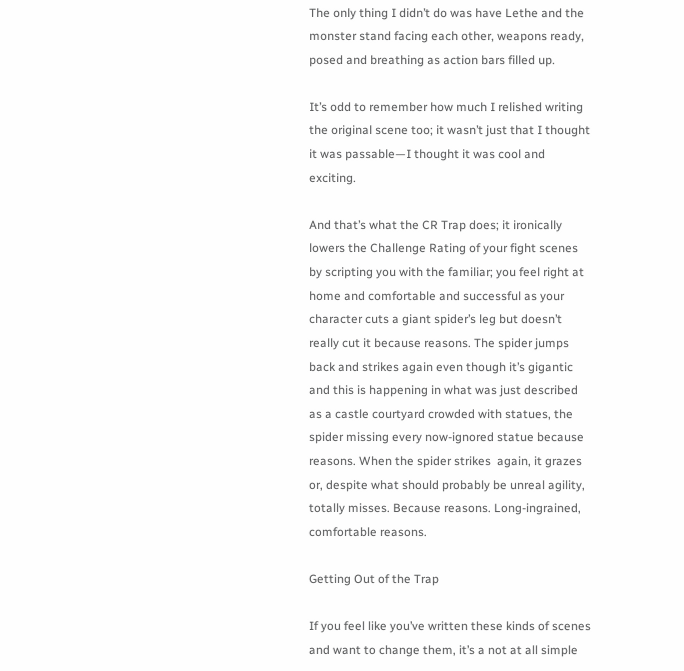The only thing I didn’t do was have Lethe and the monster stand facing each other, weapons ready, posed and breathing as action bars filled up.

It’s odd to remember how much I relished writing the original scene too; it wasn’t just that I thought it was passable—I thought it was cool and exciting.

And that’s what the CR Trap does; it ironically lowers the Challenge Rating of your fight scenes by scripting you with the familiar; you feel right at home and comfortable and successful as your character cuts a giant spider’s leg but doesn’t really cut it because reasons. The spider jumps back and strikes again even though it’s gigantic and this is happening in what was just described as a castle courtyard crowded with statues, the spider missing every now-ignored statue because reasons. When the spider strikes  again, it grazes or, despite what should probably be unreal agility, totally misses. Because reasons. Long-ingrained, comfortable reasons.

Getting Out of the Trap

If you feel like you’ve written these kinds of scenes and want to change them, it’s a not at all simple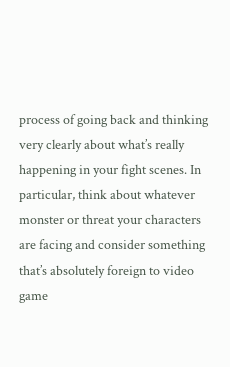process of going back and thinking very clearly about what’s really happening in your fight scenes. In particular, think about whatever monster or threat your characters are facing and consider something that’s absolutely foreign to video game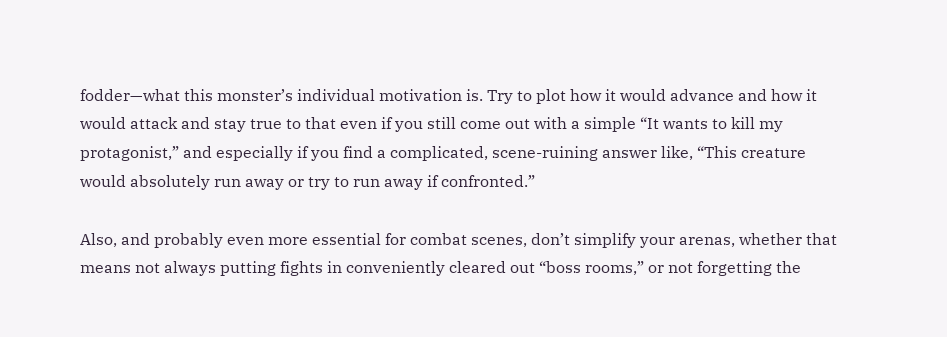fodder—what this monster’s individual motivation is. Try to plot how it would advance and how it would attack and stay true to that even if you still come out with a simple “It wants to kill my protagonist,” and especially if you find a complicated, scene-ruining answer like, “This creature would absolutely run away or try to run away if confronted.”

Also, and probably even more essential for combat scenes, don’t simplify your arenas, whether that means not always putting fights in conveniently cleared out “boss rooms,” or not forgetting the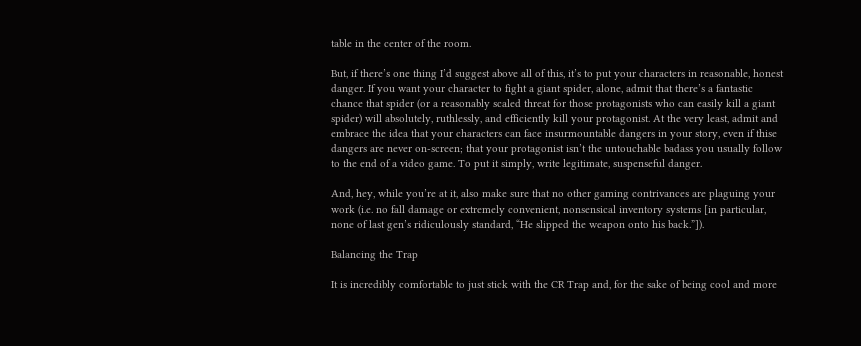table in the center of the room.

But, if there’s one thing I’d suggest above all of this, it’s to put your characters in reasonable, honest danger. If you want your character to fight a giant spider, alone, admit that there’s a fantastic chance that spider (or a reasonably scaled threat for those protagonists who can easily kill a giant spider) will absolutely, ruthlessly, and efficiently kill your protagonist. At the very least, admit and embrace the idea that your characters can face insurmountable dangers in your story, even if thise dangers are never on-screen; that your protagonist isn’t the untouchable badass you usually follow to the end of a video game. To put it simply, write legitimate, suspenseful danger.

And, hey, while you’re at it, also make sure that no other gaming contrivances are plaguing your work (i.e. no fall damage or extremely convenient, nonsensical inventory systems [in particular, none of last gen’s ridiculously standard, “He slipped the weapon onto his back.”]).

Balancing the Trap

It is incredibly comfortable to just stick with the CR Trap and, for the sake of being cool and more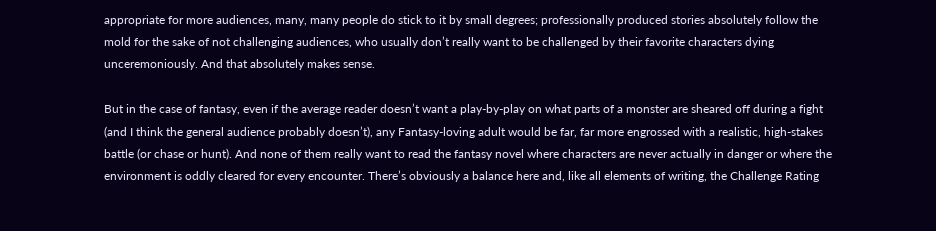appropriate for more audiences, many, many people do stick to it by small degrees; professionally produced stories absolutely follow the mold for the sake of not challenging audiences, who usually don’t really want to be challenged by their favorite characters dying unceremoniously. And that absolutely makes sense.

But in the case of fantasy, even if the average reader doesn’t want a play-by-play on what parts of a monster are sheared off during a fight (and I think the general audience probably doesn’t), any Fantasy-loving adult would be far, far more engrossed with a realistic, high-stakes battle (or chase or hunt). And none of them really want to read the fantasy novel where characters are never actually in danger or where the environment is oddly cleared for every encounter. There’s obviously a balance here and, like all elements of writing, the Challenge Rating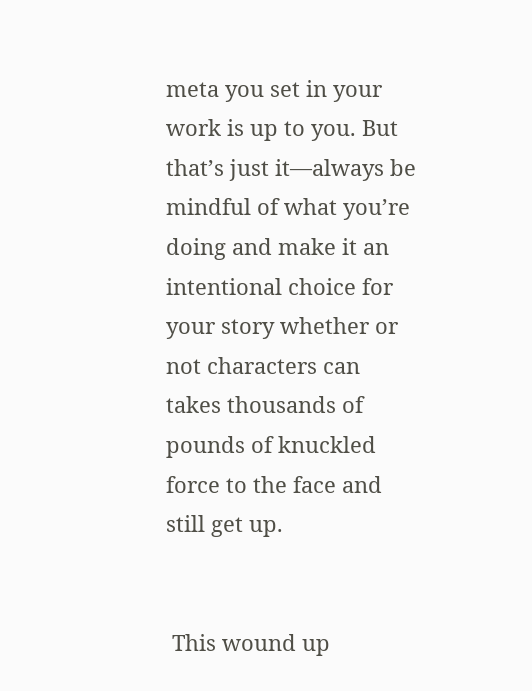meta you set in your work is up to you. But that’s just it—always be mindful of what you’re doing and make it an intentional choice for your story whether or not characters can takes thousands of pounds of knuckled force to the face and still get up.


 This wound up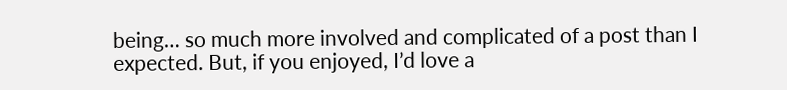being… so much more involved and complicated of a post than I expected. But, if you enjoyed, I’d love a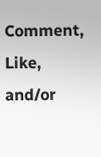Comment, Like, and/or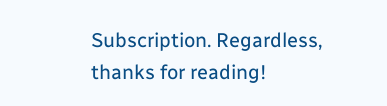Subscription. Regardless, thanks for reading!